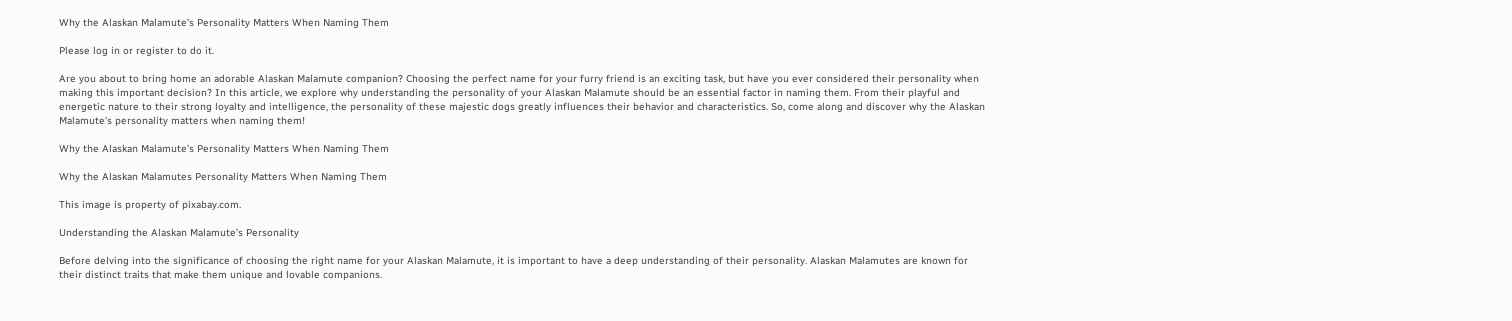Why the Alaskan Malamute’s Personality Matters When Naming Them

Please log in or register to do it.

Are you about to bring home an adorable Alaskan Malamute companion? Choosing the perfect name for your furry friend is an exciting task, but have you ever considered their personality when making this important decision? In this article, we explore why understanding the personality of your Alaskan Malamute should be an essential factor in naming them. From their playful and energetic nature to their strong loyalty and intelligence, the personality of these majestic dogs greatly influences their behavior and characteristics. So, come along and discover why the Alaskan Malamute’s personality matters when naming them!

Why the Alaskan Malamute’s Personality Matters When Naming Them

Why the Alaskan Malamutes Personality Matters When Naming Them

This image is property of pixabay.com.

Understanding the Alaskan Malamute’s Personality

Before delving into the significance of choosing the right name for your Alaskan Malamute, it is important to have a deep understanding of their personality. Alaskan Malamutes are known for their distinct traits that make them unique and lovable companions.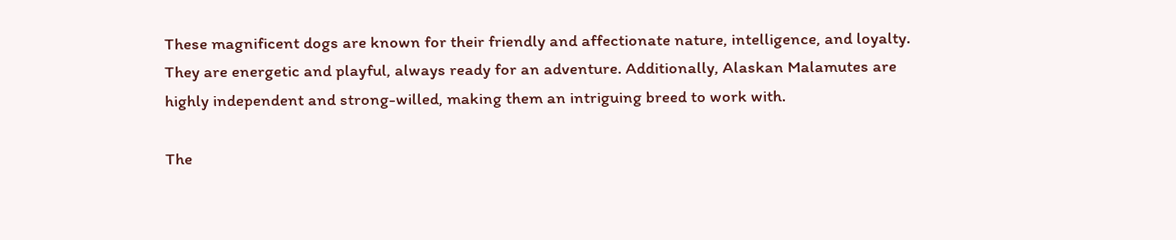These magnificent dogs are known for their friendly and affectionate nature, intelligence, and loyalty. They are energetic and playful, always ready for an adventure. Additionally, Alaskan Malamutes are highly independent and strong-willed, making them an intriguing breed to work with.

The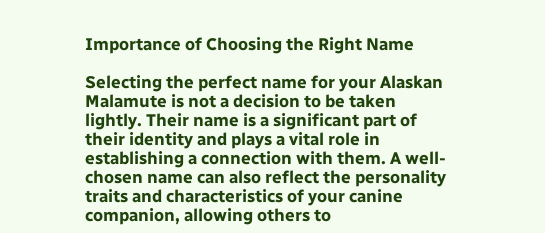Importance of Choosing the Right Name

Selecting the perfect name for your Alaskan Malamute is not a decision to be taken lightly. Their name is a significant part of their identity and plays a vital role in establishing a connection with them. A well-chosen name can also reflect the personality traits and characteristics of your canine companion, allowing others to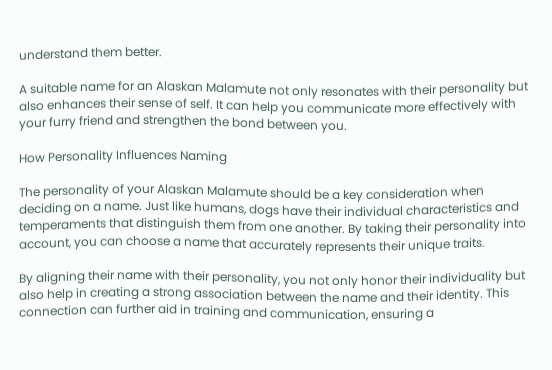understand them better.

A suitable name for an Alaskan Malamute not only resonates with their personality but also enhances their sense of self. It can help you communicate more effectively with your furry friend and strengthen the bond between you.

How Personality Influences Naming

The personality of your Alaskan Malamute should be a key consideration when deciding on a name. Just like humans, dogs have their individual characteristics and temperaments that distinguish them from one another. By taking their personality into account, you can choose a name that accurately represents their unique traits.

By aligning their name with their personality, you not only honor their individuality but also help in creating a strong association between the name and their identity. This connection can further aid in training and communication, ensuring a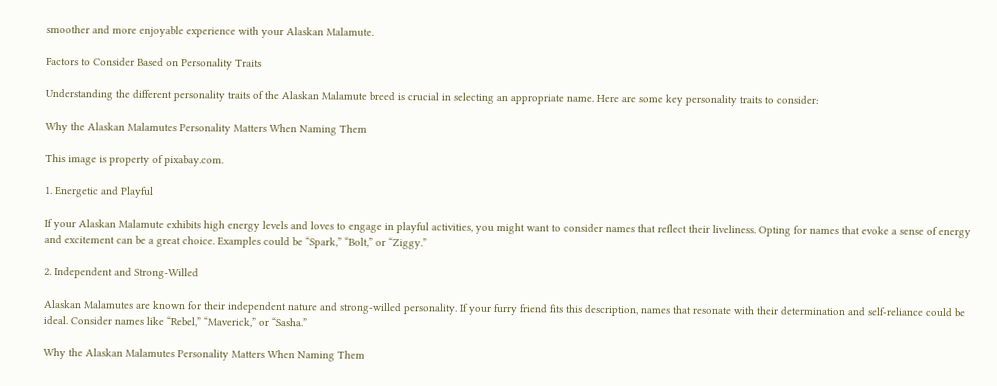smoother and more enjoyable experience with your Alaskan Malamute.

Factors to Consider Based on Personality Traits

Understanding the different personality traits of the Alaskan Malamute breed is crucial in selecting an appropriate name. Here are some key personality traits to consider:

Why the Alaskan Malamutes Personality Matters When Naming Them

This image is property of pixabay.com.

1. Energetic and Playful

If your Alaskan Malamute exhibits high energy levels and loves to engage in playful activities, you might want to consider names that reflect their liveliness. Opting for names that evoke a sense of energy and excitement can be a great choice. Examples could be “Spark,” “Bolt,” or “Ziggy.”

2. Independent and Strong-Willed

Alaskan Malamutes are known for their independent nature and strong-willed personality. If your furry friend fits this description, names that resonate with their determination and self-reliance could be ideal. Consider names like “Rebel,” “Maverick,” or “Sasha.”

Why the Alaskan Malamutes Personality Matters When Naming Them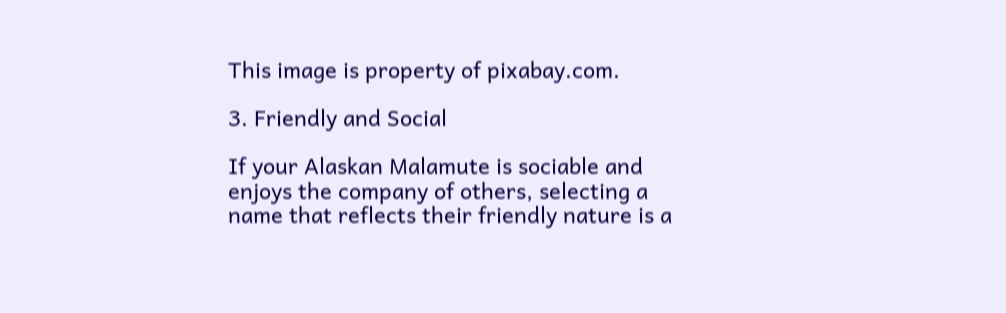This image is property of pixabay.com.

3. Friendly and Social

If your Alaskan Malamute is sociable and enjoys the company of others, selecting a name that reflects their friendly nature is a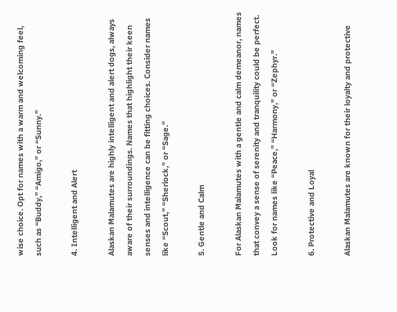wise choice. Opt for names with a warm and welcoming feel, such as “Buddy,” “Amigo,” or “Sunny.”

4. Intelligent and Alert

Alaskan Malamutes are highly intelligent and alert dogs, always aware of their surroundings. Names that highlight their keen senses and intelligence can be fitting choices. Consider names like “Scout,” “Sherlock,” or “Sage.”

5. Gentle and Calm

For Alaskan Malamutes with a gentle and calm demeanor, names that convey a sense of serenity and tranquility could be perfect. Look for names like “Peace,” “Harmony,” or “Zephyr.”

6. Protective and Loyal

Alaskan Malamutes are known for their loyalty and protective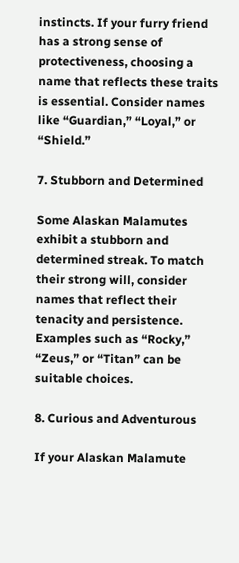instincts. If your furry friend has a strong sense of protectiveness, choosing a name that reflects these traits is essential. Consider names like “Guardian,” “Loyal,” or “Shield.”

7. Stubborn and Determined

Some Alaskan Malamutes exhibit a stubborn and determined streak. To match their strong will, consider names that reflect their tenacity and persistence. Examples such as “Rocky,” “Zeus,” or “Titan” can be suitable choices.

8. Curious and Adventurous

If your Alaskan Malamute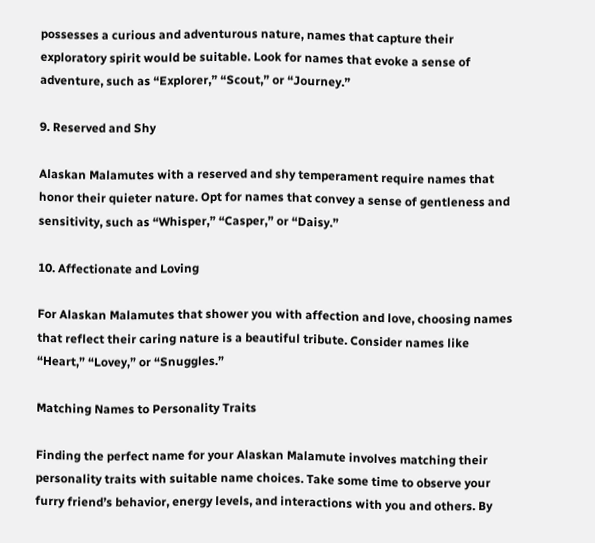possesses a curious and adventurous nature, names that capture their exploratory spirit would be suitable. Look for names that evoke a sense of adventure, such as “Explorer,” “Scout,” or “Journey.”

9. Reserved and Shy

Alaskan Malamutes with a reserved and shy temperament require names that honor their quieter nature. Opt for names that convey a sense of gentleness and sensitivity, such as “Whisper,” “Casper,” or “Daisy.”

10. Affectionate and Loving

For Alaskan Malamutes that shower you with affection and love, choosing names that reflect their caring nature is a beautiful tribute. Consider names like “Heart,” “Lovey,” or “Snuggles.”

Matching Names to Personality Traits

Finding the perfect name for your Alaskan Malamute involves matching their personality traits with suitable name choices. Take some time to observe your furry friend’s behavior, energy levels, and interactions with you and others. By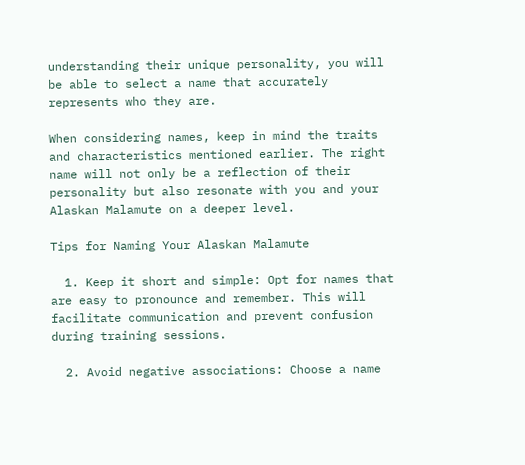understanding their unique personality, you will be able to select a name that accurately represents who they are.

When considering names, keep in mind the traits and characteristics mentioned earlier. The right name will not only be a reflection of their personality but also resonate with you and your Alaskan Malamute on a deeper level.

Tips for Naming Your Alaskan Malamute

  1. Keep it short and simple: Opt for names that are easy to pronounce and remember. This will facilitate communication and prevent confusion during training sessions.

  2. Avoid negative associations: Choose a name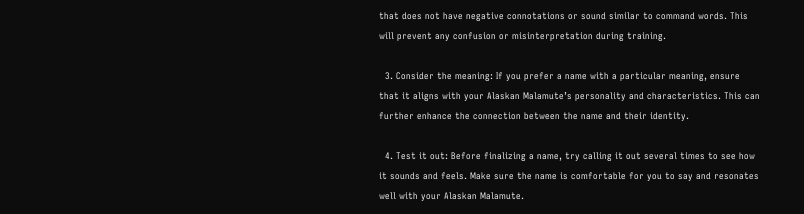that does not have negative connotations or sound similar to command words. This will prevent any confusion or misinterpretation during training.

  3. Consider the meaning: If you prefer a name with a particular meaning, ensure that it aligns with your Alaskan Malamute’s personality and characteristics. This can further enhance the connection between the name and their identity.

  4. Test it out: Before finalizing a name, try calling it out several times to see how it sounds and feels. Make sure the name is comfortable for you to say and resonates well with your Alaskan Malamute.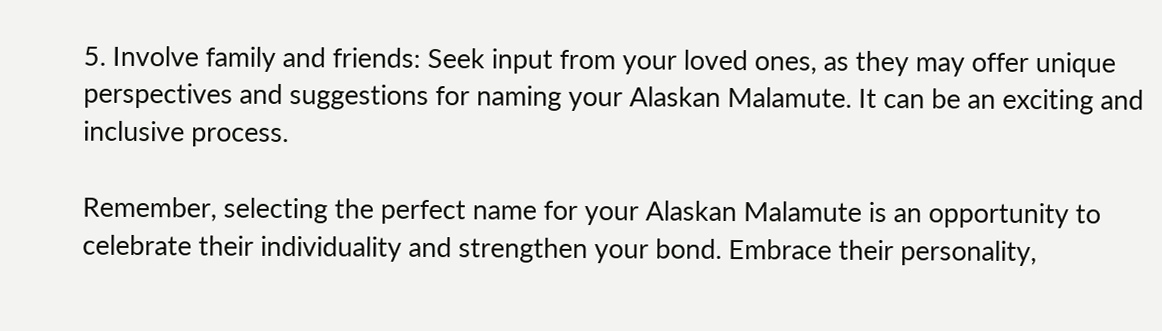5. Involve family and friends: Seek input from your loved ones, as they may offer unique perspectives and suggestions for naming your Alaskan Malamute. It can be an exciting and inclusive process.

Remember, selecting the perfect name for your Alaskan Malamute is an opportunity to celebrate their individuality and strengthen your bond. Embrace their personality,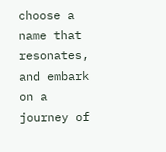choose a name that resonates, and embark on a journey of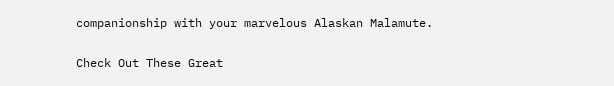companionship with your marvelous Alaskan Malamute.

Check Out These Great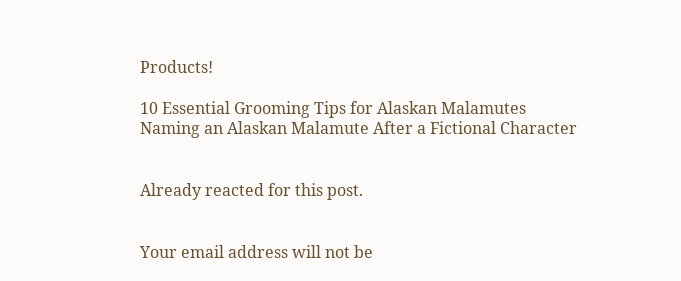Products!

10 Essential Grooming Tips for Alaskan Malamutes
Naming an Alaskan Malamute After a Fictional Character


Already reacted for this post.


Your email address will not be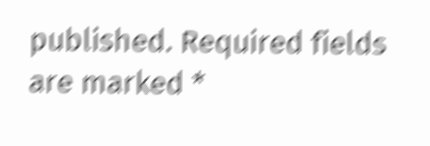published. Required fields are marked *